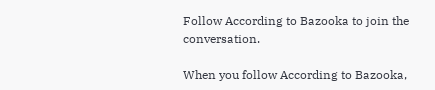Follow According to Bazooka to join the conversation.

When you follow According to Bazooka,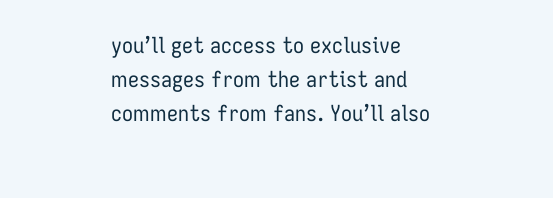you’ll get access to exclusive messages from the artist and comments from fans. You’ll also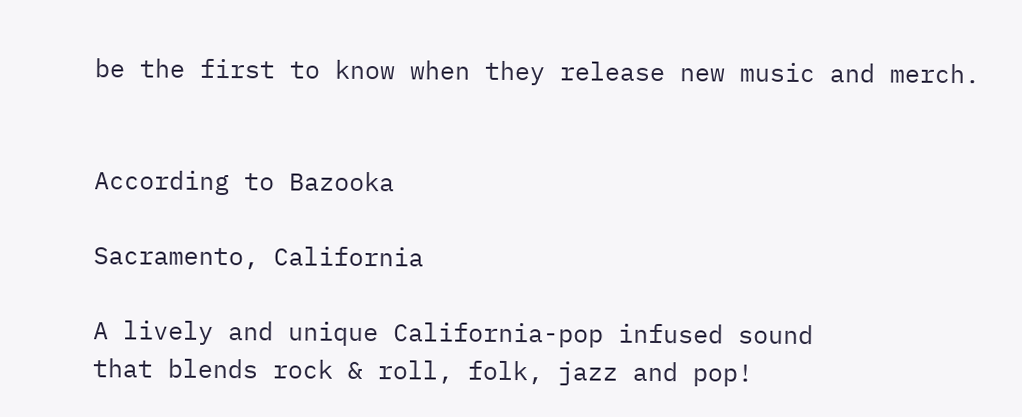be the first to know when they release new music and merch.


According to Bazooka

Sacramento, California

A lively and unique California-pop infused sound
that blends rock & roll, folk, jazz and pop!